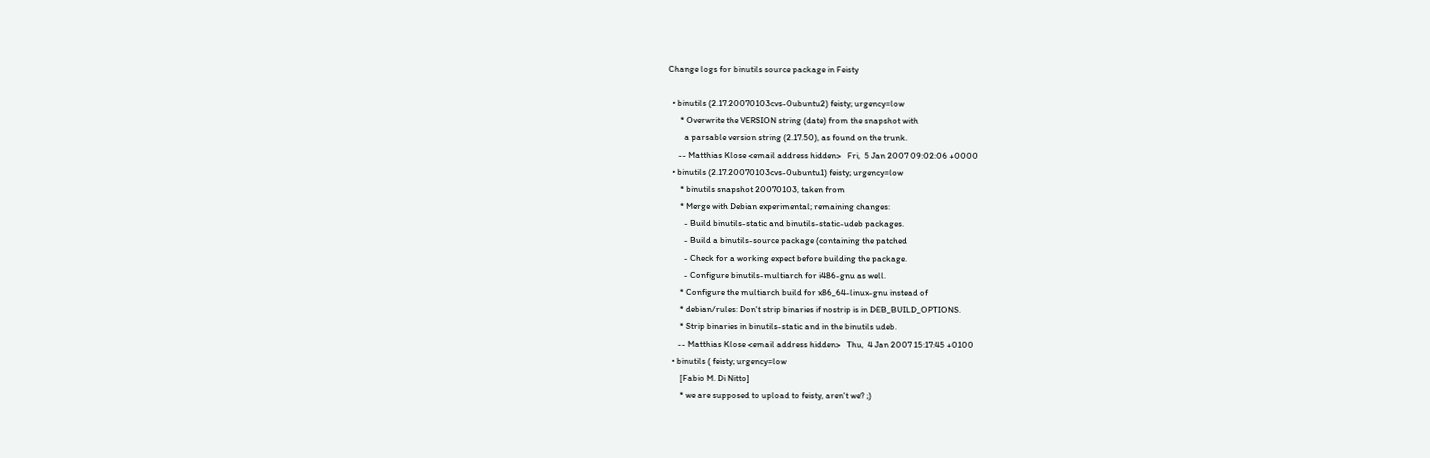Change logs for binutils source package in Feisty

  • binutils (2.17.20070103cvs-0ubuntu2) feisty; urgency=low
      * Overwrite the VERSION string (date) from the snapshot with
        a parsable version string (2.17.50), as found on the trunk.
     -- Matthias Klose <email address hidden>   Fri,  5 Jan 2007 09:02:06 +0000
  • binutils (2.17.20070103cvs-0ubuntu1) feisty; urgency=low
      * binutils snapshot 20070103, taken from
      * Merge with Debian experimental; remaining changes:
        - Build binutils-static and binutils-static-udeb packages.
        - Build a binutils-source package (containing the patched
        - Check for a working expect before building the package.
        - Configure binutils-multiarch for i486-gnu as well.
      * Configure the multiarch build for x86_64-linux-gnu instead of
      * debian/rules: Don't strip binaries if nostrip is in DEB_BUILD_OPTIONS.
      * Strip binaries in binutils-static and in the binutils udeb.
     -- Matthias Klose <email address hidden>   Thu,  4 Jan 2007 15:17:45 +0100
  • binutils ( feisty; urgency=low
      [Fabio M. Di Nitto]
      * we are supposed to upload to feisty, aren't we? ;)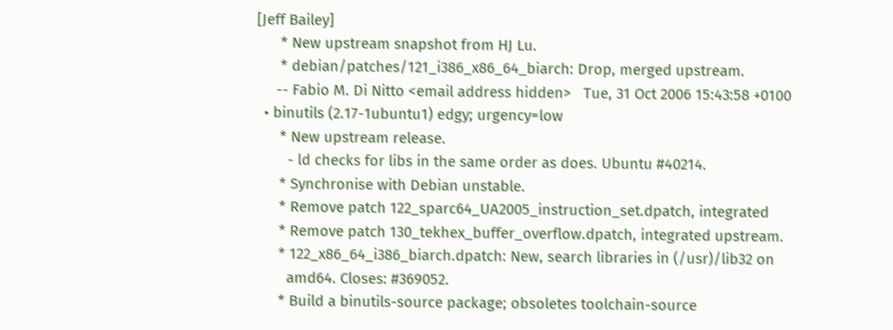[Jeff Bailey]
      * New upstream snapshot from HJ Lu.
      * debian/patches/121_i386_x86_64_biarch: Drop, merged upstream.
     -- Fabio M. Di Nitto <email address hidden>   Tue, 31 Oct 2006 15:43:58 +0100
  • binutils (2.17-1ubuntu1) edgy; urgency=low
      * New upstream release.
        - ld checks for libs in the same order as does. Ubuntu #40214.
      * Synchronise with Debian unstable.
      * Remove patch 122_sparc64_UA2005_instruction_set.dpatch, integrated
      * Remove patch 130_tekhex_buffer_overflow.dpatch, integrated upstream.
      * 122_x86_64_i386_biarch.dpatch: New, search libraries in (/usr)/lib32 on
        amd64. Closes: #369052.
      * Build a binutils-source package; obsoletes toolchain-source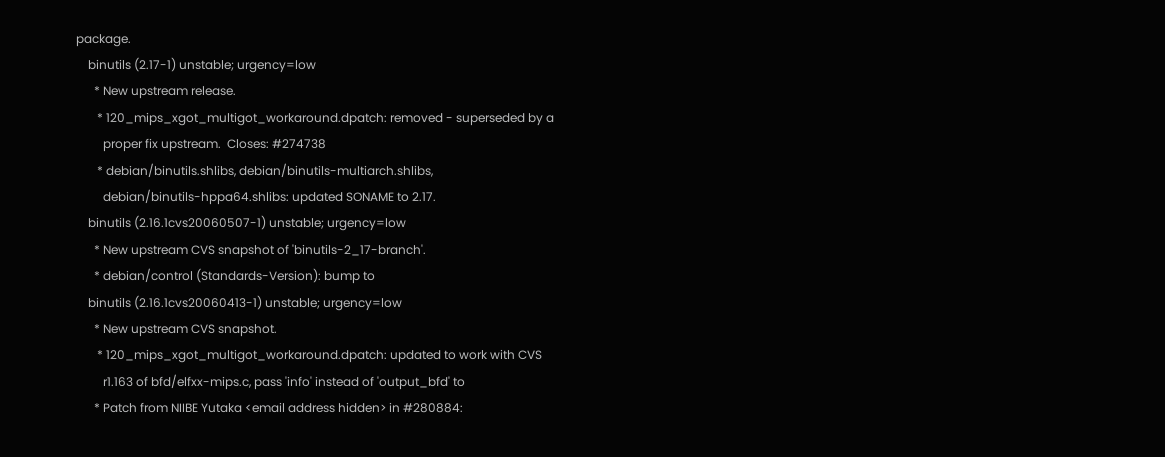package.
    binutils (2.17-1) unstable; urgency=low
      * New upstream release.
       * 120_mips_xgot_multigot_workaround.dpatch: removed - superseded by a
         proper fix upstream.  Closes: #274738
       * debian/binutils.shlibs, debian/binutils-multiarch.shlibs,
         debian/binutils-hppa64.shlibs: updated SONAME to 2.17.
    binutils (2.16.1cvs20060507-1) unstable; urgency=low
      * New upstream CVS snapshot of 'binutils-2_17-branch'.
      * debian/control (Standards-Version): bump to
    binutils (2.16.1cvs20060413-1) unstable; urgency=low
      * New upstream CVS snapshot.
       * 120_mips_xgot_multigot_workaround.dpatch: updated to work with CVS
         r1.163 of bfd/elfxx-mips.c, pass 'info' instead of 'output_bfd' to
      * Patch from NIIBE Yutaka <email address hidden> in #280884: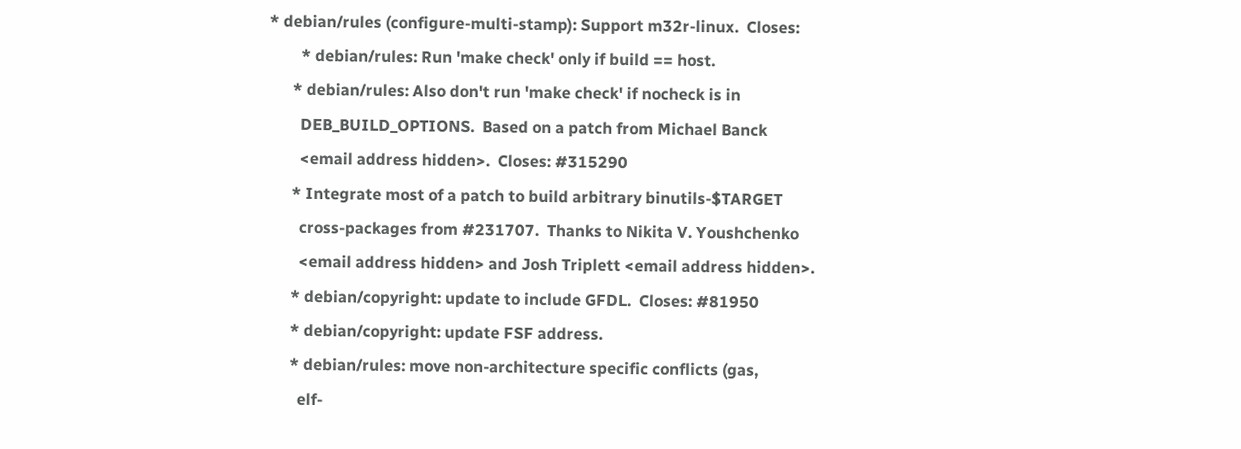* debian/rules (configure-multi-stamp): Support m32r-linux.  Closes:
        * debian/rules: Run 'make check' only if build == host.
      * debian/rules: Also don't run 'make check' if nocheck is in
        DEB_BUILD_OPTIONS.  Based on a patch from Michael Banck
        <email address hidden>.  Closes: #315290
      * Integrate most of a patch to build arbitrary binutils-$TARGET
        cross-packages from #231707.  Thanks to Nikita V. Youshchenko
        <email address hidden> and Josh Triplett <email address hidden>.
      * debian/copyright: update to include GFDL.  Closes: #81950
      * debian/copyright: update FSF address.
      * debian/rules: move non-architecture specific conflicts (gas,
        elf-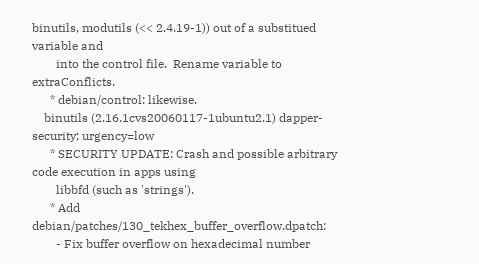binutils, modutils (<< 2.4.19-1)) out of a substitued variable and
        into the control file.  Rename variable to extraConflicts.
      * debian/control: likewise.
    binutils (2.16.1cvs20060117-1ubuntu2.1) dapper-security; urgency=low
      * SECURITY UPDATE: Crash and possible arbitrary code execution in apps using
        libbfd (such as 'strings').
      * Add debian/patches/130_tekhex_buffer_overflow.dpatch:
        - Fix buffer overflow on hexadecimal number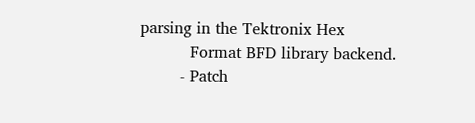parsing in the Tektronix Hex
          Format BFD library backend.
        - Patch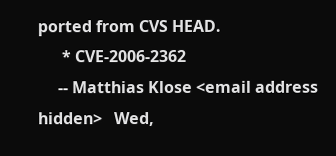ported from CVS HEAD.
      * CVE-2006-2362
     -- Matthias Klose <email address hidden>   Wed,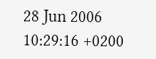28 Jun 2006 10:29:16 +0200